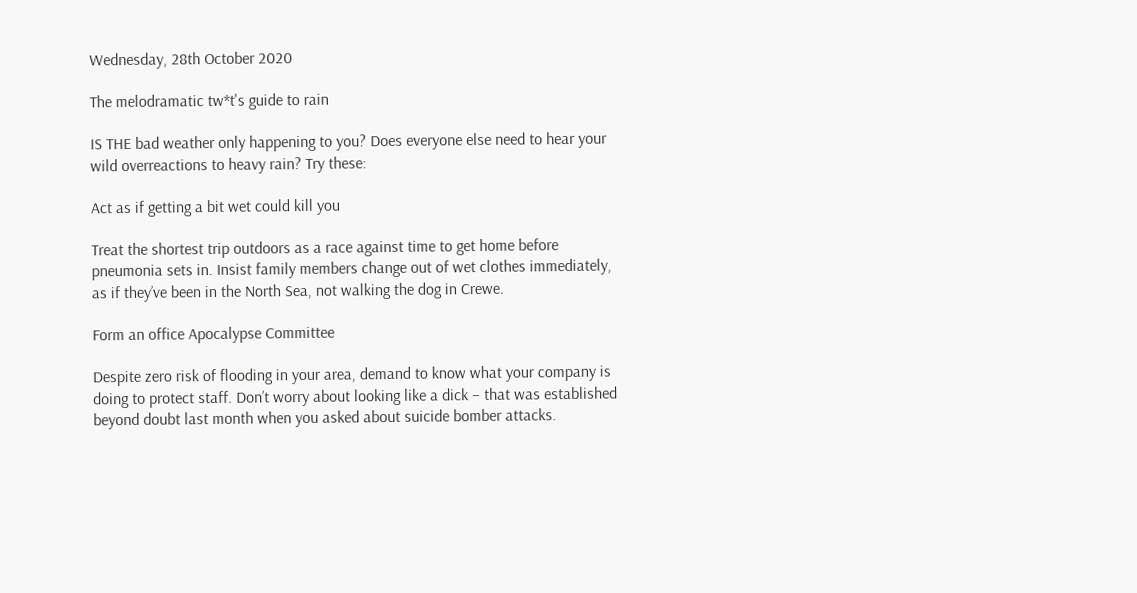Wednesday, 28th October 2020

The melodramatic tw*t's guide to rain

IS THE bad weather only happening to you? Does everyone else need to hear your wild overreactions to heavy rain? Try these:

Act as if getting a bit wet could kill you

Treat the shortest trip outdoors as a race against time to get home before pneumonia sets in. Insist family members change out of wet clothes immediately, as if they’ve been in the North Sea, not walking the dog in Crewe.

Form an office Apocalypse Committee

Despite zero risk of flooding in your area, demand to know what your company is doing to protect staff. Don’t worry about looking like a dick – that was established beyond doubt last month when you asked about suicide bomber attacks.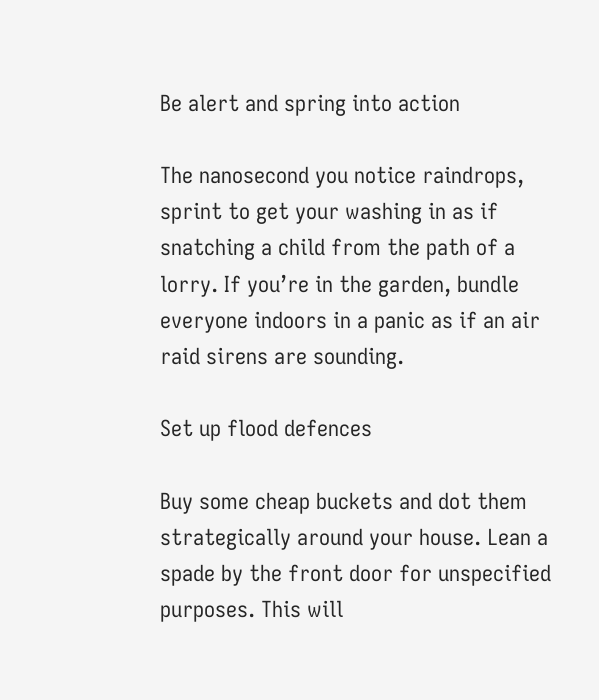Be alert and spring into action

The nanosecond you notice raindrops, sprint to get your washing in as if snatching a child from the path of a lorry. If you’re in the garden, bundle everyone indoors in a panic as if an air raid sirens are sounding.

Set up flood defences

Buy some cheap buckets and dot them strategically around your house. Lean a spade by the front door for unspecified purposes. This will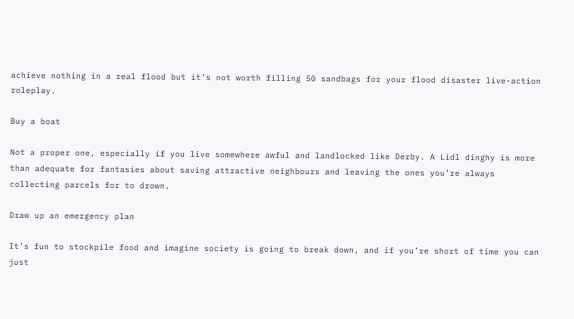achieve nothing in a real flood but it’s not worth filling 50 sandbags for your flood disaster live-action roleplay.

Buy a boat

Not a proper one, especially if you live somewhere awful and landlocked like Derby. A Lidl dinghy is more than adequate for fantasies about saving attractive neighbours and leaving the ones you’re always collecting parcels for to drown.

Draw up an emergency plan

It’s fun to stockpile food and imagine society is going to break down, and if you’re short of time you can just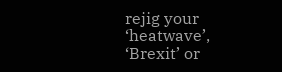rejig your ‘heatwave’, ‘Brexit’ or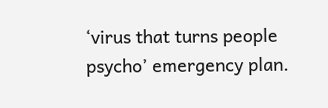‘virus that turns people psycho’ emergency plan.